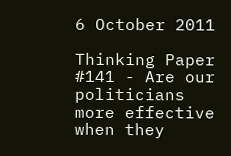6 October 2011

Thinking Paper #141 - Are our politicians more effective when they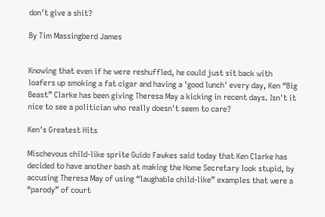don't give a shit?

By Tim Massingberd James


Knowing that even if he were reshuffled, he could just sit back with loafers up smoking a fat cigar and having a 'good lunch' every day, Ken “Big Beast” Clarke has been giving Theresa May a kicking in recent days. Isn't it nice to see a politician who really doesn't seem to care?

Ken's Greatest Hits

Mischevous child-like sprite Guido Fawkes said today that Ken Clarke has decided to have another bash at making the Home Secretary look stupid, by accusing Theresa May of using “laughable child-like” examples that were a “parody” of court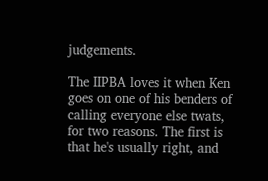judgements.

The IIPBA loves it when Ken goes on one of his benders of calling everyone else twats, for two reasons. The first is that he's usually right, and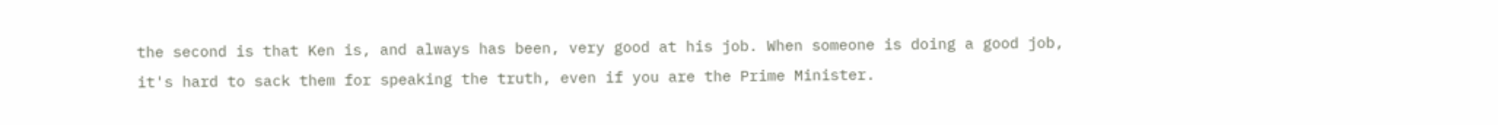the second is that Ken is, and always has been, very good at his job. When someone is doing a good job, it's hard to sack them for speaking the truth, even if you are the Prime Minister.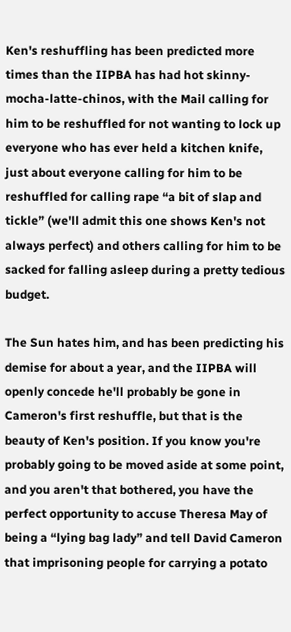Ken's reshuffling has been predicted more times than the IIPBA has had hot skinny-mocha-latte-chinos, with the Mail calling for him to be reshuffled for not wanting to lock up everyone who has ever held a kitchen knife, just about everyone calling for him to be reshuffled for calling rape “a bit of slap and tickle” (we'll admit this one shows Ken's not always perfect) and others calling for him to be sacked for falling asleep during a pretty tedious budget.

The Sun hates him, and has been predicting his demise for about a year, and the IIPBA will openly concede he'll probably be gone in Cameron's first reshuffle, but that is the beauty of Ken's position. If you know you're probably going to be moved aside at some point, and you aren't that bothered, you have the perfect opportunity to accuse Theresa May of being a “lying bag lady” and tell David Cameron that imprisoning people for carrying a potato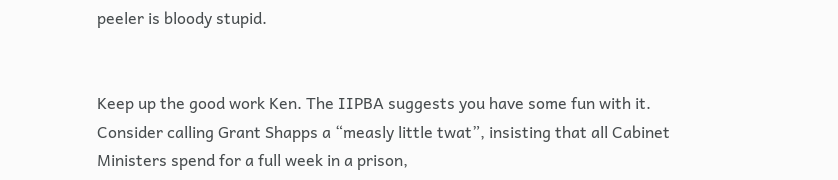peeler is bloody stupid.


Keep up the good work Ken. The IIPBA suggests you have some fun with it. Consider calling Grant Shapps a “measly little twat”, insisting that all Cabinet Ministers spend for a full week in a prison,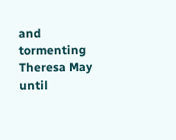and tormenting Theresa May until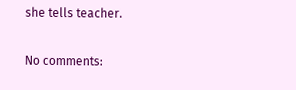she tells teacher.

No comments: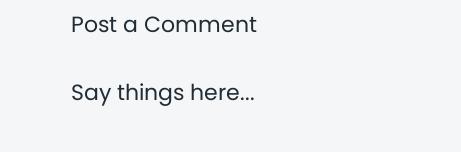Post a Comment

Say things here...